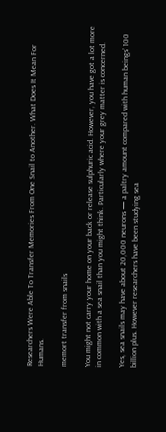Researchers Were Able To Transfer Memories From One Snail to Another. What Does It Mean For Humans.

memort transfer from snails

You might not carry your home on your back or release sulphuric acid. However, you have got a lot more in common with a sea snail than you might think. Particularly where your grey matter is concerned.

Yes, sea snails may have about 20,000 neurons — a paltry amount compared with human beings’ 100 billion plus. However researchers have been studying sea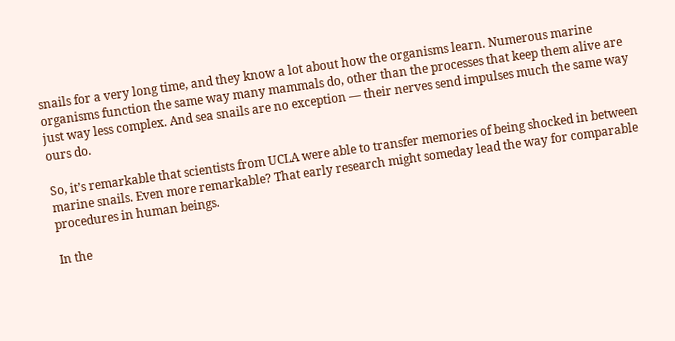snails for a very long time, and they know a lot about how the organisms learn. Numerous marine organisms function the same way many mammals do, other than the processes that keep them alive are just way less complex. And sea snails are no exception — their nerves send impulses much the same way ours do.

So, it’s remarkable that scientists from UCLA were able to transfer memories of being shocked in between marine snails. Even more remarkable? That early research might someday lead the way for comparable procedures in human beings.

In the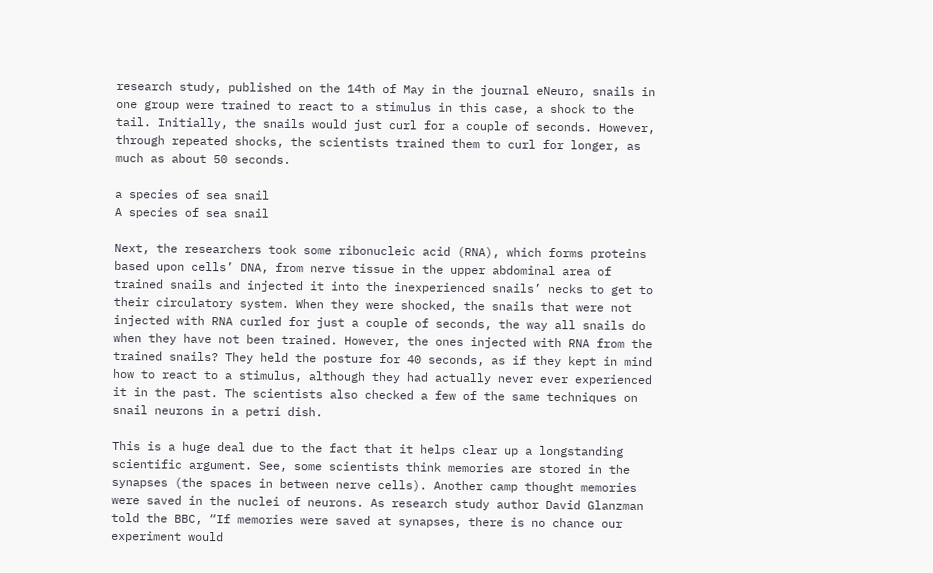research study, published on the 14th of May in the journal eNeuro, snails in one group were trained to react to a stimulus in this case, a shock to the tail. Initially, the snails would just curl for a couple of seconds. However, through repeated shocks, the scientists trained them to curl for longer, as much as about 50 seconds.

a species of sea snail
A species of sea snail

Next, the researchers took some ribonucleic acid (RNA), which forms proteins based upon cells’ DNA, from nerve tissue in the upper abdominal area of trained snails and injected it into the inexperienced snails’ necks to get to their circulatory system. When they were shocked, the snails that were not injected with RNA curled for just a couple of seconds, the way all snails do when they have not been trained. However, the ones injected with RNA from the trained snails? They held the posture for 40 seconds, as if they kept in mind how to react to a stimulus, although they had actually never ever experienced it in the past. The scientists also checked a few of the same techniques on snail neurons in a petri dish.

This is a huge deal due to the fact that it helps clear up a longstanding scientific argument. See, some scientists think memories are stored in the synapses (the spaces in between nerve cells). Another camp thought memories were saved in the nuclei of neurons. As research study author David Glanzman told the BBC, “If memories were saved at synapses, there is no chance our experiment would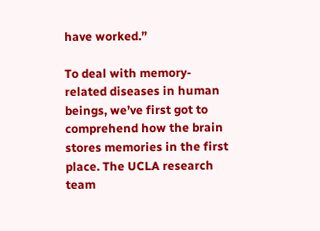have worked.”

To deal with memory-related diseases in human beings, we’ve first got to comprehend how the brain stores memories in the first place. The UCLA research team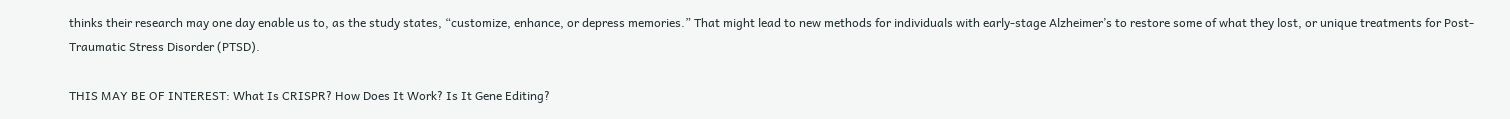thinks their research may one day enable us to, as the study states, “customize, enhance, or depress memories.” That might lead to new methods for individuals with early-stage Alzheimer’s to restore some of what they lost, or unique treatments for Post-Traumatic Stress Disorder (PTSD).

THIS MAY BE OF INTEREST: What Is CRISPR? How Does It Work? Is It Gene Editing?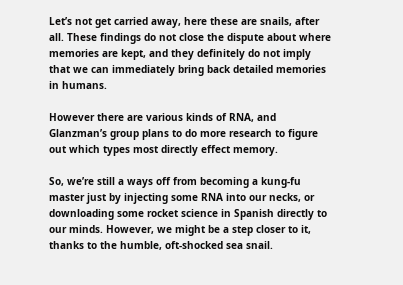Let’s not get carried away, here these are snails, after all. These findings do not close the dispute about where memories are kept, and they definitely do not imply that we can immediately bring back detailed memories in humans.

However there are various kinds of RNA, and Glanzman’s group plans to do more research to figure out which types most directly effect memory.

So, we’re still a ways off from becoming a kung-fu master just by injecting some RNA into our necks, or downloading some rocket science in Spanish directly to our minds. However, we might be a step closer to it, thanks to the humble, oft-shocked sea snail.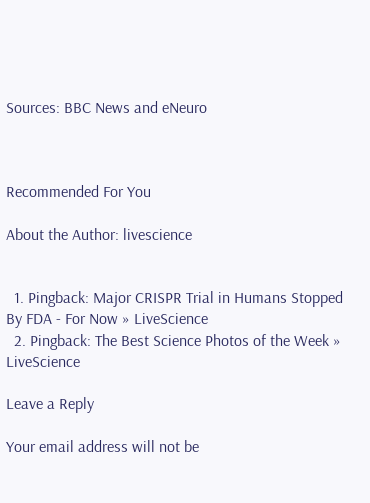Sources: BBC News and eNeuro



Recommended For You

About the Author: livescience


  1. Pingback: Major CRISPR Trial in Humans Stopped By FDA - For Now » LiveScience
  2. Pingback: The Best Science Photos of the Week » LiveScience

Leave a Reply

Your email address will not be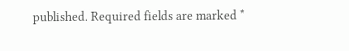published. Required fields are marked *